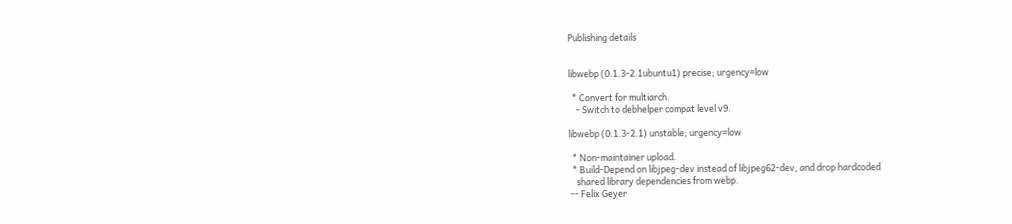Publishing details


libwebp (0.1.3-2.1ubuntu1) precise; urgency=low

  * Convert for multiarch.
    - Switch to debhelper compat level v9.

libwebp (0.1.3-2.1) unstable; urgency=low

  * Non-maintainer upload.
  * Build-Depend on libjpeg-dev instead of libjpeg62-dev, and drop hardcoded
    shared library dependencies from webp.
 -- Felix Geyer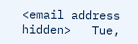<email address hidden>   Tue,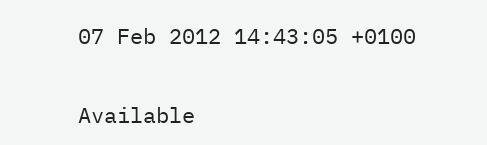07 Feb 2012 14:43:05 +0100

Available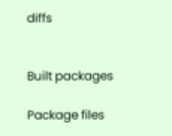diffs


Built packages

Package files